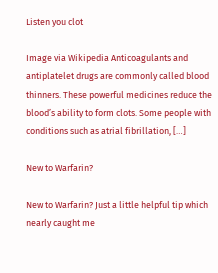Listen you clot

Image via Wikipedia Anticoagulants and antiplatelet drugs are commonly called blood thinners. These powerful medicines reduce the blood’s ability to form clots. Some people with conditions such as atrial fibrillation, […]

New to Warfarin?

New to Warfarin? Just a little helpful tip which nearly caught me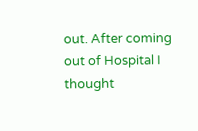out. After coming out of Hospital I thought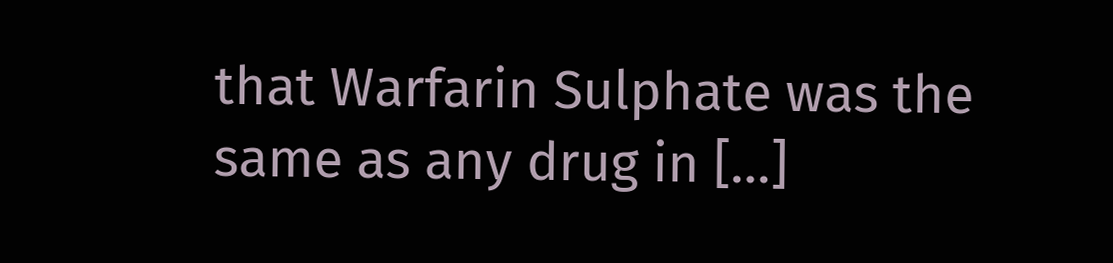that Warfarin Sulphate was the same as any drug in […]